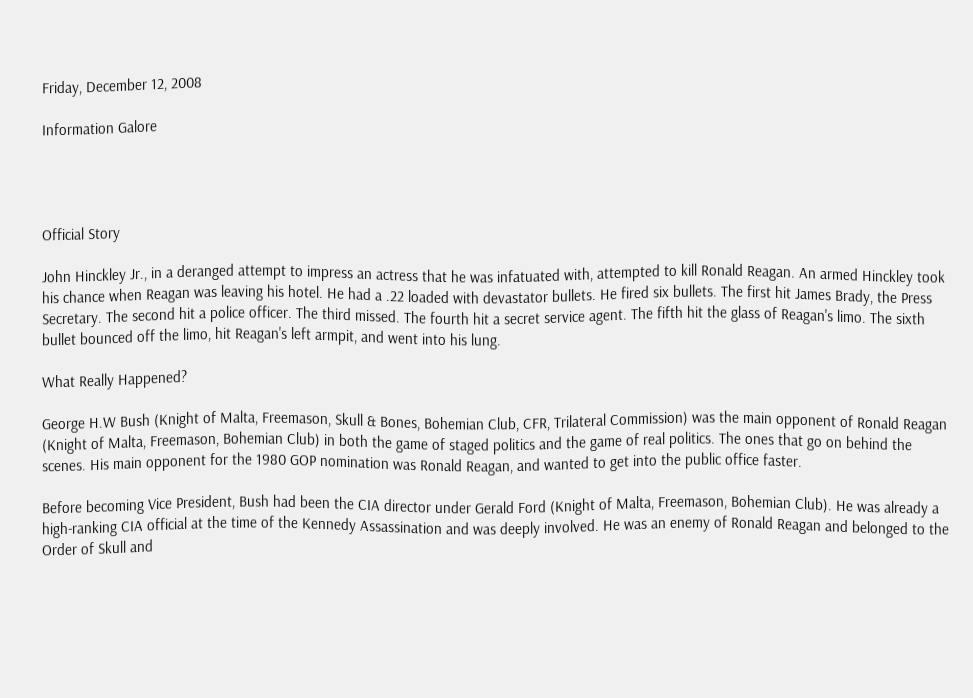Friday, December 12, 2008

Information Galore




Official Story

John Hinckley Jr., in a deranged attempt to impress an actress that he was infatuated with, attempted to kill Ronald Reagan. An armed Hinckley took his chance when Reagan was leaving his hotel. He had a .22 loaded with devastator bullets. He fired six bullets. The first hit James Brady, the Press Secretary. The second hit a police officer. The third missed. The fourth hit a secret service agent. The fifth hit the glass of Reagan's limo. The sixth bullet bounced off the limo, hit Reagan's left armpit, and went into his lung.

What Really Happened?

George H.W Bush (Knight of Malta, Freemason, Skull & Bones, Bohemian Club, CFR, Trilateral Commission) was the main opponent of Ronald Reagan (Knight of Malta, Freemason, Bohemian Club) in both the game of staged politics and the game of real politics. The ones that go on behind the scenes. His main opponent for the 1980 GOP nomination was Ronald Reagan, and wanted to get into the public office faster.

Before becoming Vice President, Bush had been the CIA director under Gerald Ford (Knight of Malta, Freemason, Bohemian Club). He was already a high-ranking CIA official at the time of the Kennedy Assassination and was deeply involved. He was an enemy of Ronald Reagan and belonged to the Order of Skull and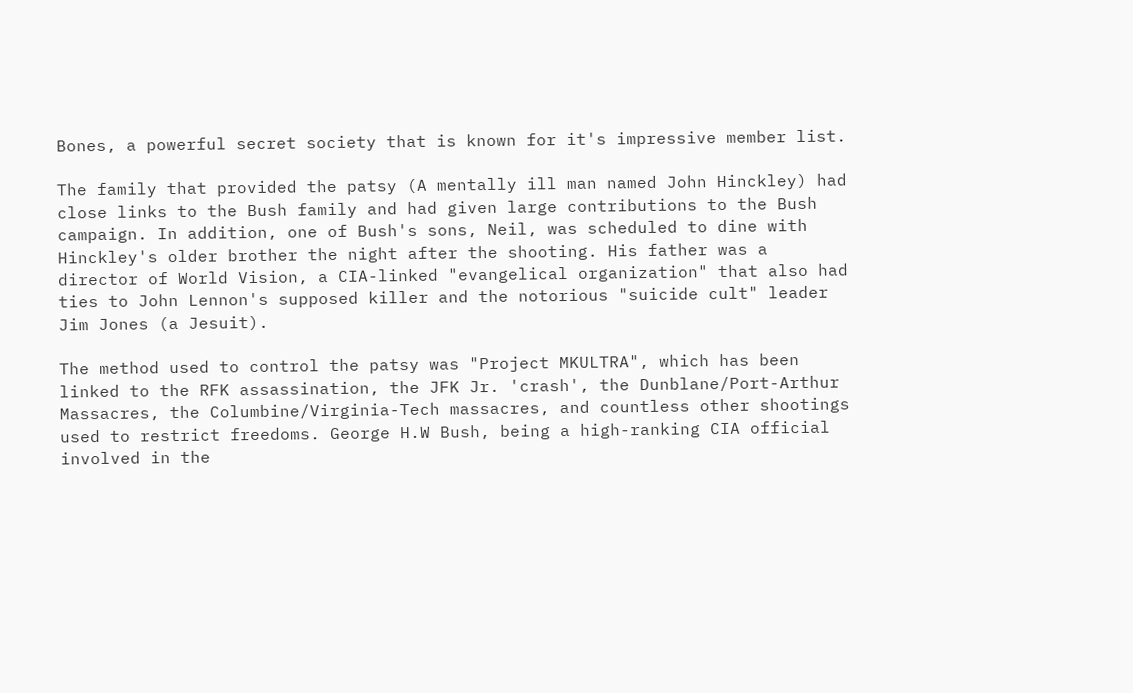Bones, a powerful secret society that is known for it's impressive member list.

The family that provided the patsy (A mentally ill man named John Hinckley) had close links to the Bush family and had given large contributions to the Bush campaign. In addition, one of Bush's sons, Neil, was scheduled to dine with Hinckley's older brother the night after the shooting. His father was a director of World Vision, a CIA-linked "evangelical organization" that also had ties to John Lennon's supposed killer and the notorious "suicide cult" leader Jim Jones (a Jesuit).

The method used to control the patsy was "Project MKULTRA", which has been linked to the RFK assassination, the JFK Jr. 'crash', the Dunblane/Port-Arthur Massacres, the Columbine/Virginia-Tech massacres, and countless other shootings used to restrict freedoms. George H.W Bush, being a high-ranking CIA official involved in the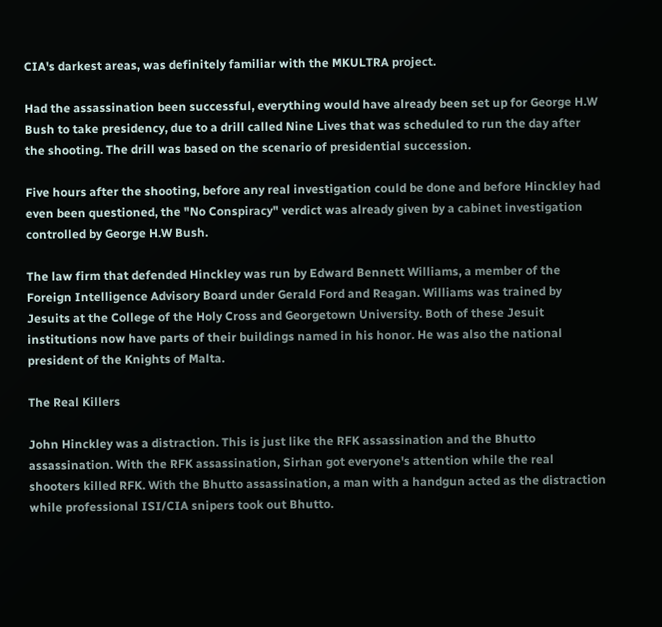CIA's darkest areas, was definitely familiar with the MKULTRA project.

Had the assassination been successful, everything would have already been set up for George H.W Bush to take presidency, due to a drill called Nine Lives that was scheduled to run the day after the shooting. The drill was based on the scenario of presidential succession.

Five hours after the shooting, before any real investigation could be done and before Hinckley had even been questioned, the "No Conspiracy" verdict was already given by a cabinet investigation controlled by George H.W Bush.

The law firm that defended Hinckley was run by Edward Bennett Williams, a member of the Foreign Intelligence Advisory Board under Gerald Ford and Reagan. Williams was trained by Jesuits at the College of the Holy Cross and Georgetown University. Both of these Jesuit institutions now have parts of their buildings named in his honor. He was also the national president of the Knights of Malta.

The Real Killers

John Hinckley was a distraction. This is just like the RFK assassination and the Bhutto assassination. With the RFK assassination, Sirhan got everyone's attention while the real shooters killed RFK. With the Bhutto assassination, a man with a handgun acted as the distraction while professional ISI/CIA snipers took out Bhutto.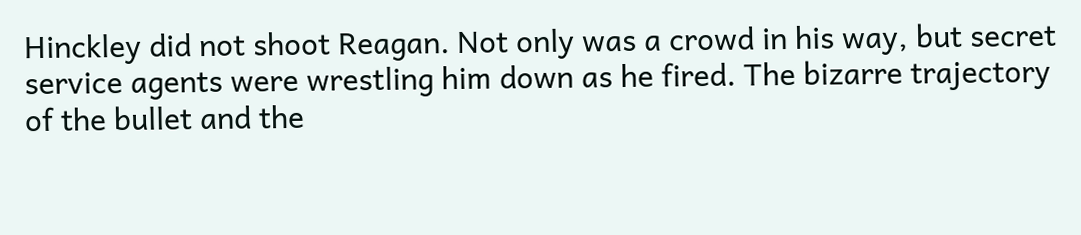Hinckley did not shoot Reagan. Not only was a crowd in his way, but secret service agents were wrestling him down as he fired. The bizarre trajectory of the bullet and the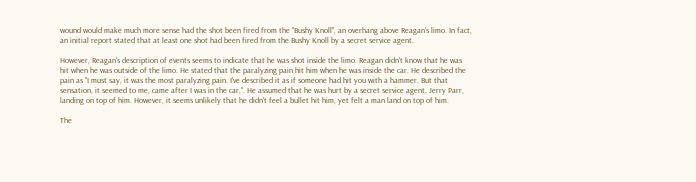wound would make much more sense had the shot been fired from the "Bushy Knoll", an overhang above Reagan's limo. In fact, an initial report stated that at least one shot had been fired from the Bushy Knoll by a secret service agent.

However, Reagan's description of events seems to indicate that he was shot inside the limo. Reagan didn't know that he was hit when he was outside of the limo. He stated that the paralyzing pain hit him when he was inside the car. He described the pain as "I must say, it was the most paralyzing pain. I've described it as if someone had hit you with a hammer. But that sensation, it seemed to me, came after I was in the car,". He assumed that he was hurt by a secret service agent, Jerry Parr, landing on top of him. However, it seems unlikely that he didn't feel a bullet hit him, yet felt a man land on top of him.

The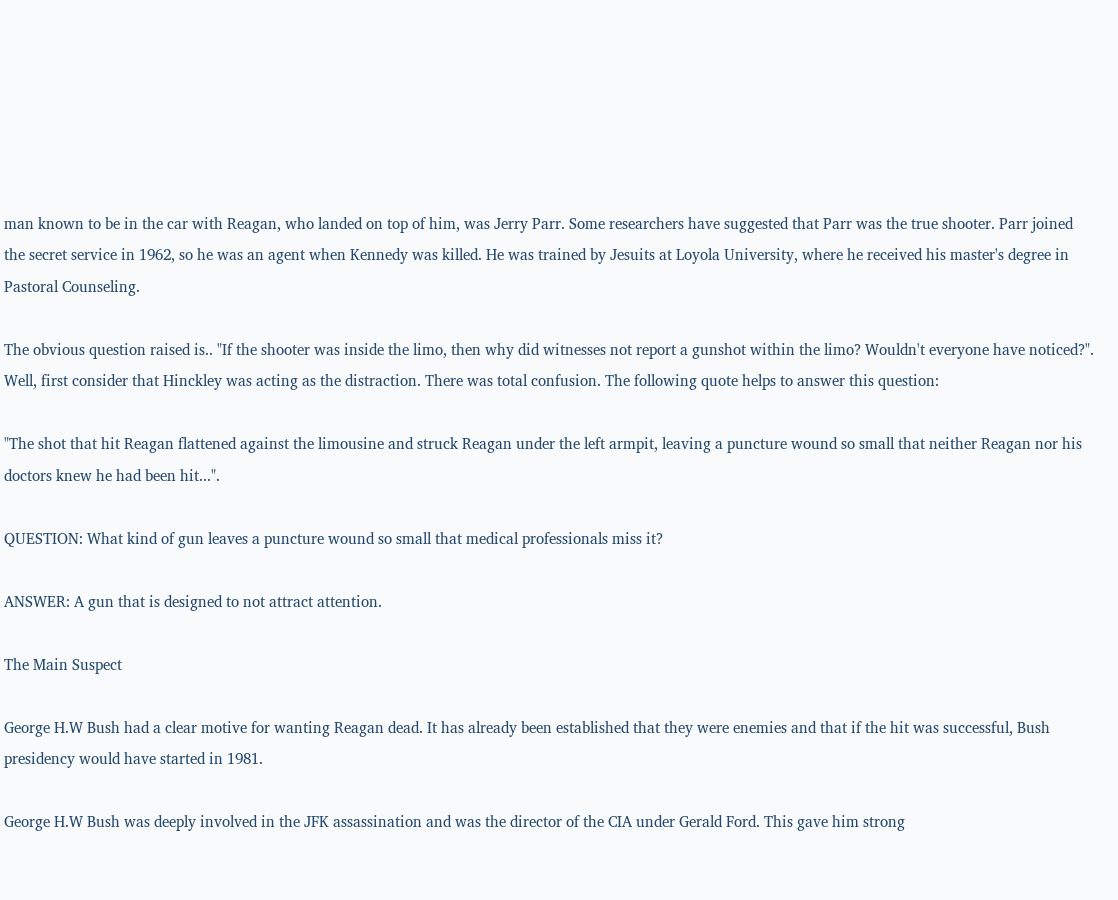man known to be in the car with Reagan, who landed on top of him, was Jerry Parr. Some researchers have suggested that Parr was the true shooter. Parr joined the secret service in 1962, so he was an agent when Kennedy was killed. He was trained by Jesuits at Loyola University, where he received his master's degree in Pastoral Counseling.

The obvious question raised is.. "If the shooter was inside the limo, then why did witnesses not report a gunshot within the limo? Wouldn't everyone have noticed?". Well, first consider that Hinckley was acting as the distraction. There was total confusion. The following quote helps to answer this question:

"The shot that hit Reagan flattened against the limousine and struck Reagan under the left armpit, leaving a puncture wound so small that neither Reagan nor his doctors knew he had been hit...".

QUESTION: What kind of gun leaves a puncture wound so small that medical professionals miss it?

ANSWER: A gun that is designed to not attract attention.

The Main Suspect

George H.W Bush had a clear motive for wanting Reagan dead. It has already been established that they were enemies and that if the hit was successful, Bush presidency would have started in 1981.

George H.W Bush was deeply involved in the JFK assassination and was the director of the CIA under Gerald Ford. This gave him strong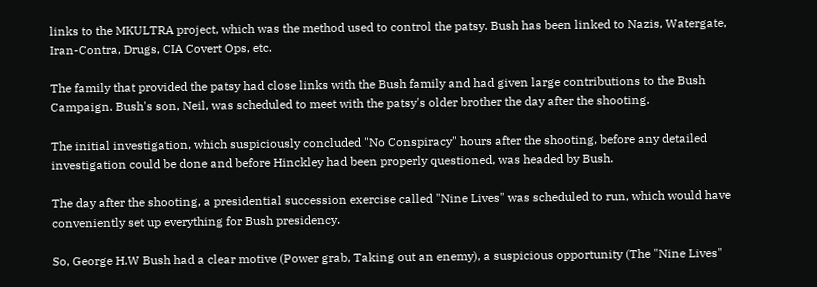links to the MKULTRA project, which was the method used to control the patsy. Bush has been linked to Nazis, Watergate, Iran-Contra, Drugs, CIA Covert Ops, etc.

The family that provided the patsy had close links with the Bush family and had given large contributions to the Bush Campaign. Bush's son, Neil, was scheduled to meet with the patsy's older brother the day after the shooting.

The initial investigation, which suspiciously concluded "No Conspiracy" hours after the shooting, before any detailed investigation could be done and before Hinckley had been properly questioned, was headed by Bush.

The day after the shooting, a presidential succession exercise called "Nine Lives" was scheduled to run, which would have conveniently set up everything for Bush presidency.

So, George H.W Bush had a clear motive (Power grab, Taking out an enemy), a suspicious opportunity (The "Nine Lives"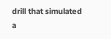drill that simulated a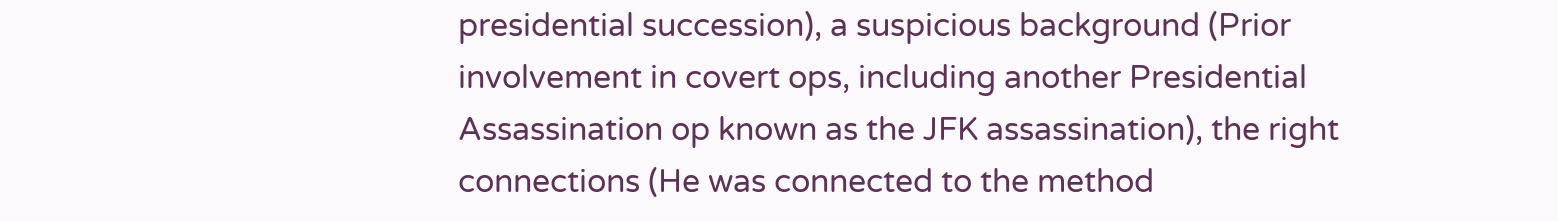presidential succession), a suspicious background (Prior involvement in covert ops, including another Presidential Assassination op known as the JFK assassination), the right connections (He was connected to the method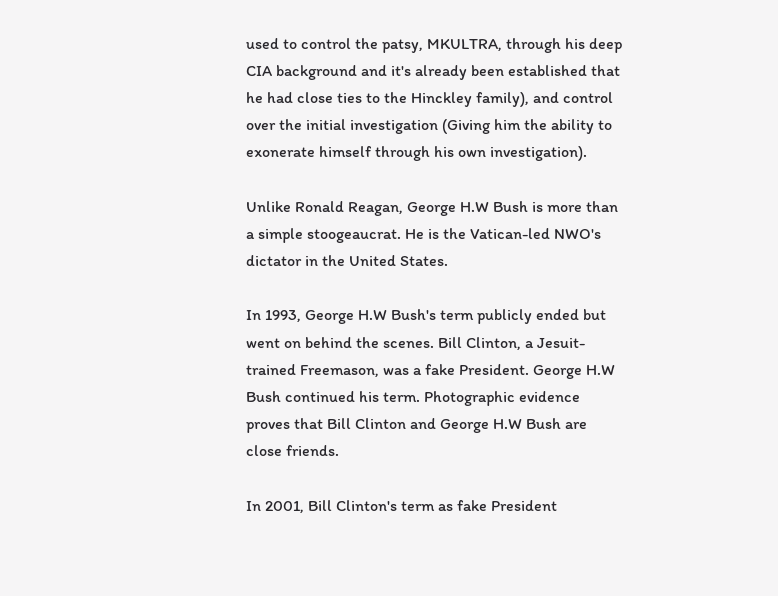used to control the patsy, MKULTRA, through his deep CIA background and it's already been established that he had close ties to the Hinckley family), and control over the initial investigation (Giving him the ability to exonerate himself through his own investigation).

Unlike Ronald Reagan, George H.W Bush is more than a simple stoogeaucrat. He is the Vatican-led NWO's dictator in the United States.

In 1993, George H.W Bush's term publicly ended but went on behind the scenes. Bill Clinton, a Jesuit-trained Freemason, was a fake President. George H.W Bush continued his term. Photographic evidence proves that Bill Clinton and George H.W Bush are close friends.

In 2001, Bill Clinton's term as fake President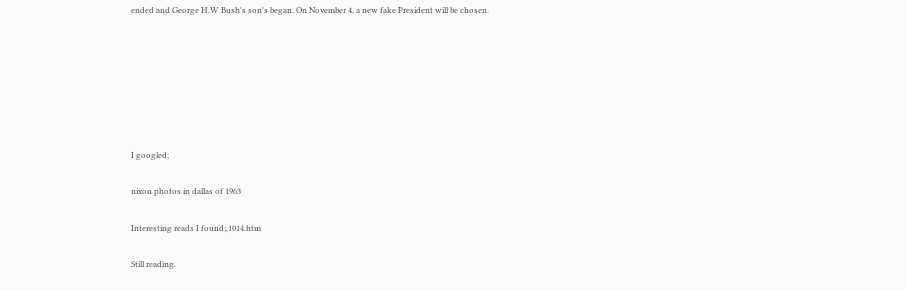ended and George H.W Bush's son's began. On November 4, a new fake President will be chosen.







I googled;

nixon photos in dallas of 1963

Interesting reads I found;,1014.htm

Still reading.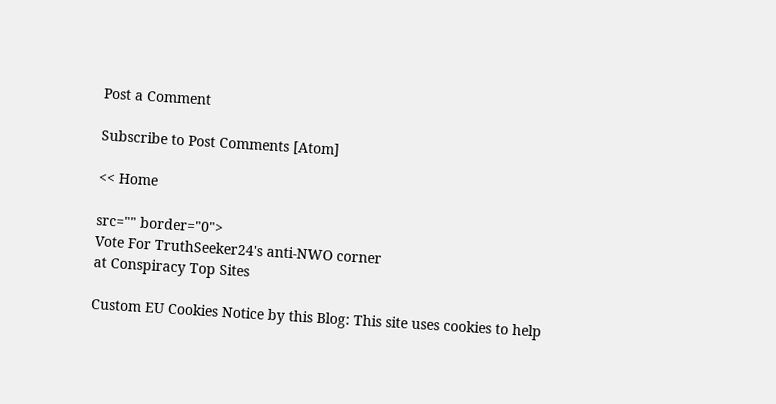Post a Comment

Subscribe to Post Comments [Atom]

<< Home

src="" border="0">
Vote For TruthSeeker24's anti-NWO corner
at Conspiracy Top Sites

Custom EU Cookies Notice by this Blog: This site uses cookies to help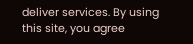deliver services. By using this site, you agree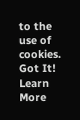to the use of cookies. Got It! Learn More